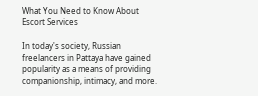What You Need to Know About Escort Services

In today's society, Russian freelancers in Pattaya have gained popularity as a means of providing companionship, intimacy, and more.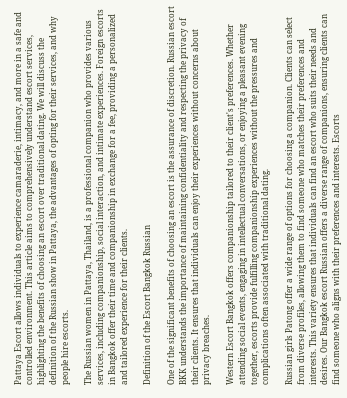Pattaya Escort allows individuals to experience camaraderie, intimacy, and more in a safe and controlled environment. This article aims to comprehensively understand escort services, highlighting the benefits of choosing an escort over traditional dating. We will discuss the definition of the Russian show in Pattaya, the advantages of opting for their services, and why people hire escorts.

The Russian women in Pattaya, Thailand, is a professional companion who provides various services, including companionship, social interaction, and intimate experiences. Foreign escorts in Bangkok offer their time and companionship in exchange for a fee, providing a personalized and tailored experience for their clients.

Definition of the Escort Bangkok Russian

One of the significant benefits of choosing an escort is the assurance of discretion. Russian escort BKK understands the importance of maintaining confidentiality and respecting the privacy of their clients. It ensures that individuals can enjoy their experiences without concerns about privacy breaches.

Western Escort Bangkok offers companionship tailored to their client's preferences. Whether attending social events, engaging in intellectual conversations, or enjoying a pleasant evening together, escorts provide fulfilling companionship experiences without the pressures and complications often associated with traditional dating.

Russian girls Patong offer a wide range of options for choosing a companion. Clients can select from diverse profiles, allowing them to find someone who matches their preferences and interests. This variety ensures that individuals can find an escort who suits their needs and desires. Our Bangkok escort Russian offers a diverse range of companions, ensuring clients can find someone who aligns with their preferences and interests. Escorts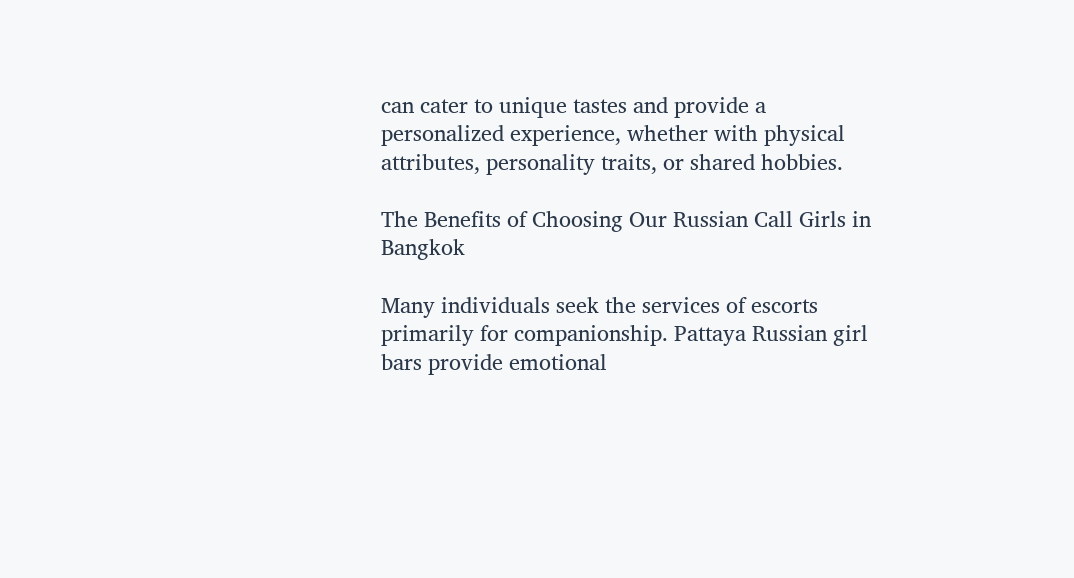can cater to unique tastes and provide a personalized experience, whether with physical attributes, personality traits, or shared hobbies.

The Benefits of Choosing Our Russian Call Girls in Bangkok

Many individuals seek the services of escorts primarily for companionship. Pattaya Russian girl bars provide emotional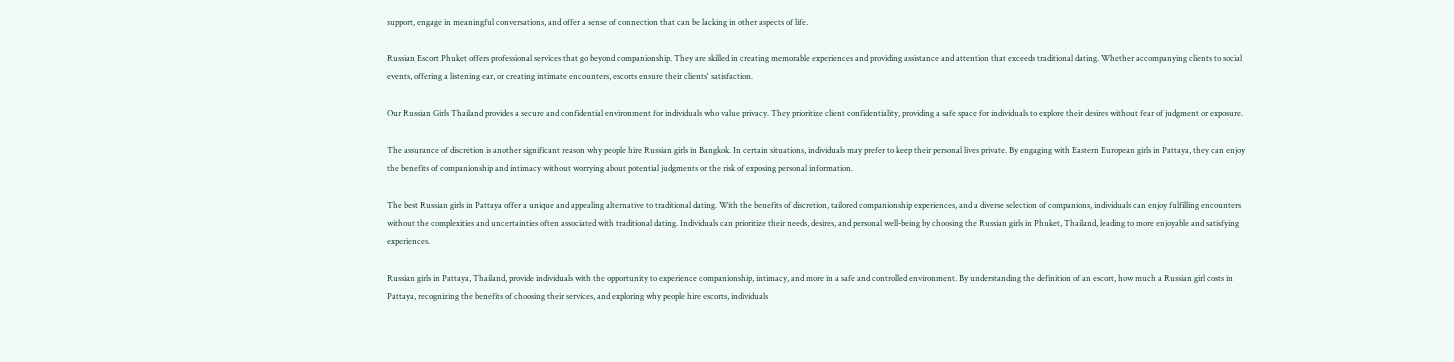support, engage in meaningful conversations, and offer a sense of connection that can be lacking in other aspects of life.

Russian Escort Phuket offers professional services that go beyond companionship. They are skilled in creating memorable experiences and providing assistance and attention that exceeds traditional dating. Whether accompanying clients to social events, offering a listening ear, or creating intimate encounters, escorts ensure their clients' satisfaction.

Our Russian Girls Thailand provides a secure and confidential environment for individuals who value privacy. They prioritize client confidentiality, providing a safe space for individuals to explore their desires without fear of judgment or exposure.

The assurance of discretion is another significant reason why people hire Russian girls in Bangkok. In certain situations, individuals may prefer to keep their personal lives private. By engaging with Eastern European girls in Pattaya, they can enjoy the benefits of companionship and intimacy without worrying about potential judgments or the risk of exposing personal information.

The best Russian girls in Pattaya offer a unique and appealing alternative to traditional dating. With the benefits of discretion, tailored companionship experiences, and a diverse selection of companions, individuals can enjoy fulfilling encounters without the complexities and uncertainties often associated with traditional dating. Individuals can prioritize their needs, desires, and personal well-being by choosing the Russian girls in Phuket, Thailand, leading to more enjoyable and satisfying experiences.

Russian girls in Pattaya, Thailand, provide individuals with the opportunity to experience companionship, intimacy, and more in a safe and controlled environment. By understanding the definition of an escort, how much a Russian girl costs in Pattaya, recognizing the benefits of choosing their services, and exploring why people hire escorts, individuals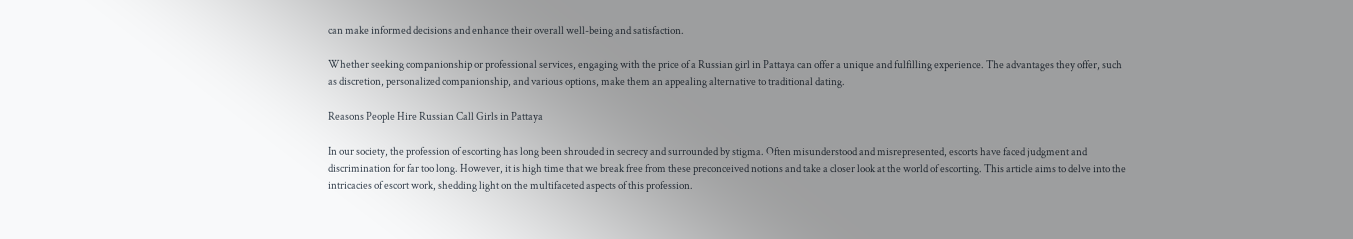can make informed decisions and enhance their overall well-being and satisfaction.

Whether seeking companionship or professional services, engaging with the price of a Russian girl in Pattaya can offer a unique and fulfilling experience. The advantages they offer, such as discretion, personalized companionship, and various options, make them an appealing alternative to traditional dating.

Reasons People Hire Russian Call Girls in Pattaya

In our society, the profession of escorting has long been shrouded in secrecy and surrounded by stigma. Often misunderstood and misrepresented, escorts have faced judgment and discrimination for far too long. However, it is high time that we break free from these preconceived notions and take a closer look at the world of escorting. This article aims to delve into the intricacies of escort work, shedding light on the multifaceted aspects of this profession.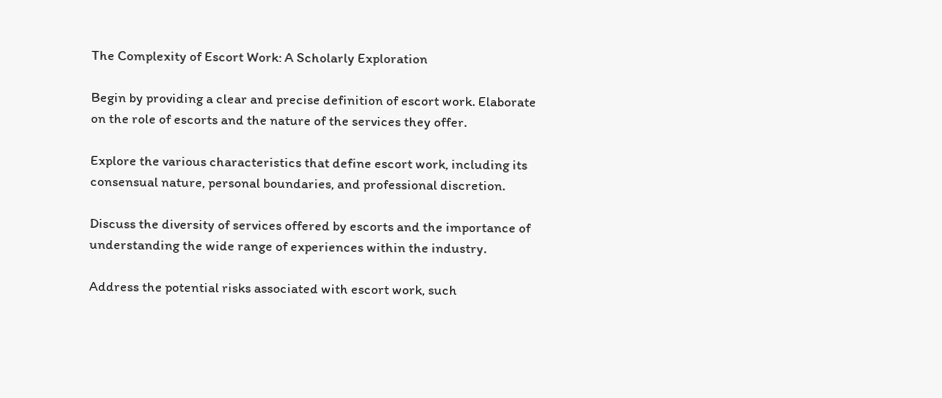The Complexity of Escort Work: A Scholarly Exploration

Begin by providing a clear and precise definition of escort work. Elaborate on the role of escorts and the nature of the services they offer.

Explore the various characteristics that define escort work, including its consensual nature, personal boundaries, and professional discretion.

Discuss the diversity of services offered by escorts and the importance of understanding the wide range of experiences within the industry.

Address the potential risks associated with escort work, such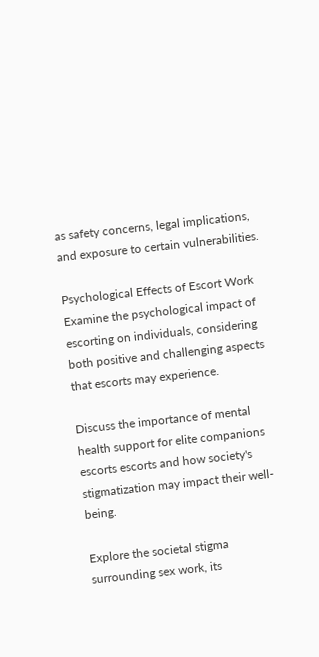as safety concerns, legal implications, and exposure to certain vulnerabilities.

Psychological Effects of Escort Work
Examine the psychological impact of escorting on individuals, considering both positive and challenging aspects that escorts may experience.

Discuss the importance of mental health support for elite companions escorts escorts and how society's stigmatization may impact their well-being.

Explore the societal stigma surrounding sex work, its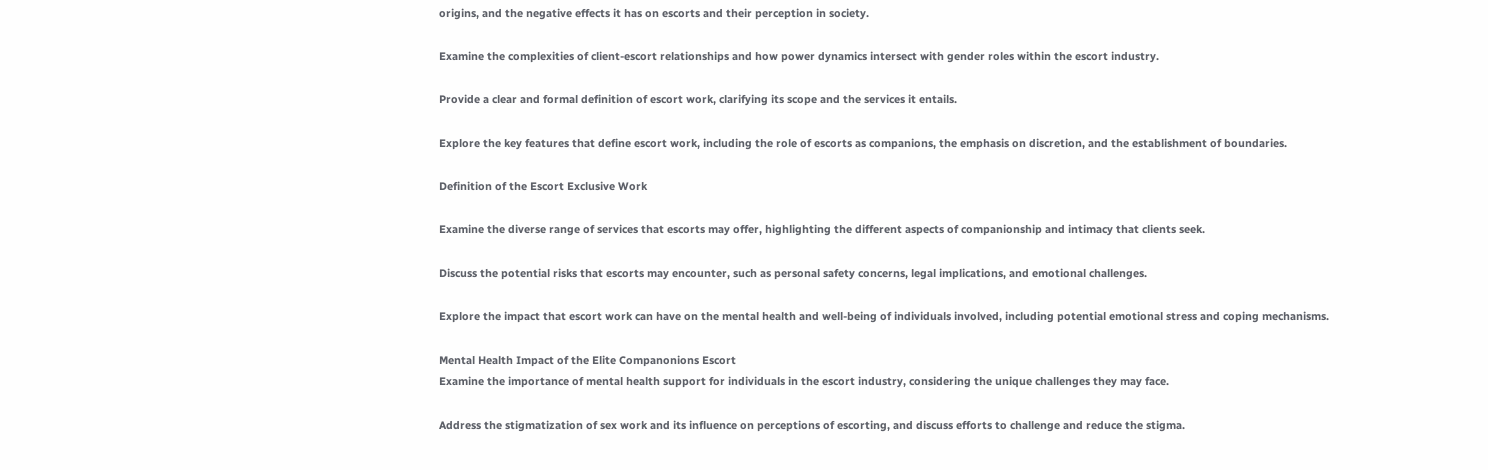origins, and the negative effects it has on escorts and their perception in society.

Examine the complexities of client-escort relationships and how power dynamics intersect with gender roles within the escort industry.

Provide a clear and formal definition of escort work, clarifying its scope and the services it entails.

Explore the key features that define escort work, including the role of escorts as companions, the emphasis on discretion, and the establishment of boundaries.

Definition of the Escort Exclusive Work

Examine the diverse range of services that escorts may offer, highlighting the different aspects of companionship and intimacy that clients seek.

Discuss the potential risks that escorts may encounter, such as personal safety concerns, legal implications, and emotional challenges.

Explore the impact that escort work can have on the mental health and well-being of individuals involved, including potential emotional stress and coping mechanisms.

Mental Health Impact of the Elite Companonions Escort
Examine the importance of mental health support for individuals in the escort industry, considering the unique challenges they may face.

Address the stigmatization of sex work and its influence on perceptions of escorting, and discuss efforts to challenge and reduce the stigma.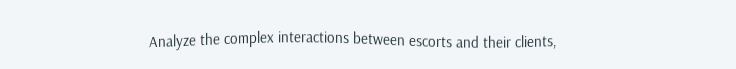Analyze the complex interactions between escorts and their clients,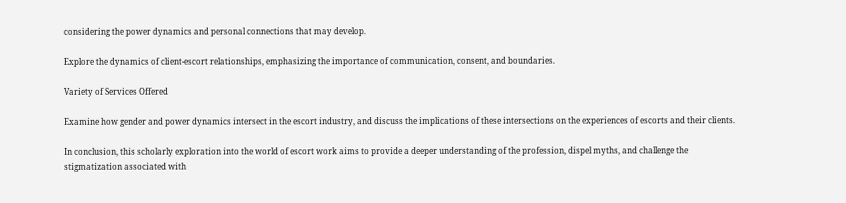considering the power dynamics and personal connections that may develop.

Explore the dynamics of client-escort relationships, emphasizing the importance of communication, consent, and boundaries.

Variety of Services Offered

Examine how gender and power dynamics intersect in the escort industry, and discuss the implications of these intersections on the experiences of escorts and their clients.

In conclusion, this scholarly exploration into the world of escort work aims to provide a deeper understanding of the profession, dispel myths, and challenge the stigmatization associated with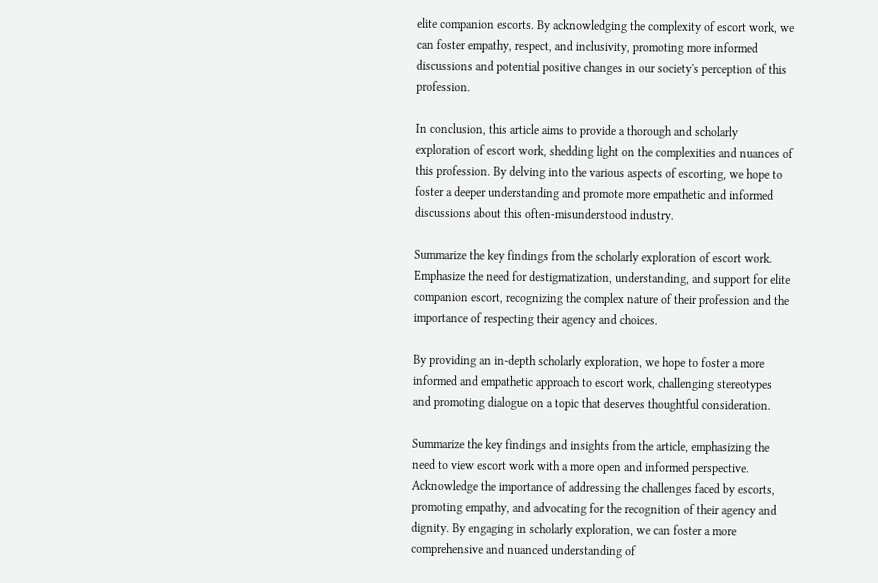elite companion escorts. By acknowledging the complexity of escort work, we can foster empathy, respect, and inclusivity, promoting more informed discussions and potential positive changes in our society's perception of this profession.

In conclusion, this article aims to provide a thorough and scholarly exploration of escort work, shedding light on the complexities and nuances of this profession. By delving into the various aspects of escorting, we hope to foster a deeper understanding and promote more empathetic and informed discussions about this often-misunderstood industry.

Summarize the key findings from the scholarly exploration of escort work. Emphasize the need for destigmatization, understanding, and support for elite companion escort, recognizing the complex nature of their profession and the importance of respecting their agency and choices.

By providing an in-depth scholarly exploration, we hope to foster a more informed and empathetic approach to escort work, challenging stereotypes and promoting dialogue on a topic that deserves thoughtful consideration.

Summarize the key findings and insights from the article, emphasizing the need to view escort work with a more open and informed perspective. Acknowledge the importance of addressing the challenges faced by escorts, promoting empathy, and advocating for the recognition of their agency and dignity. By engaging in scholarly exploration, we can foster a more comprehensive and nuanced understanding of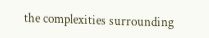the complexities surrounding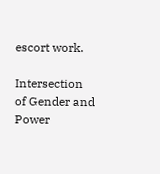escort work.

Intersection of Gender and Power